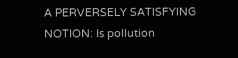A PERVERSELY SATISFYING NOTION: Is pollution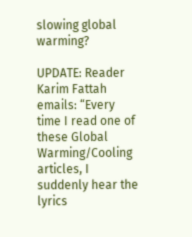slowing global warming?

UPDATE: Reader Karim Fattah emails: “Every time I read one of these Global Warming/Cooling articles, I suddenly hear the lyrics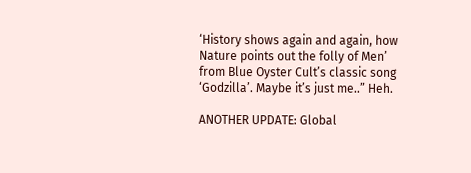‘History shows again and again, how Nature points out the folly of Men’ from Blue Oyster Cult’s classic song ‘Godzilla’. Maybe it’s just me..” Heh.

ANOTHER UPDATE: Global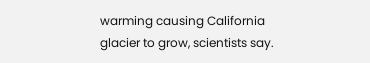warming causing California glacier to grow, scientists say.